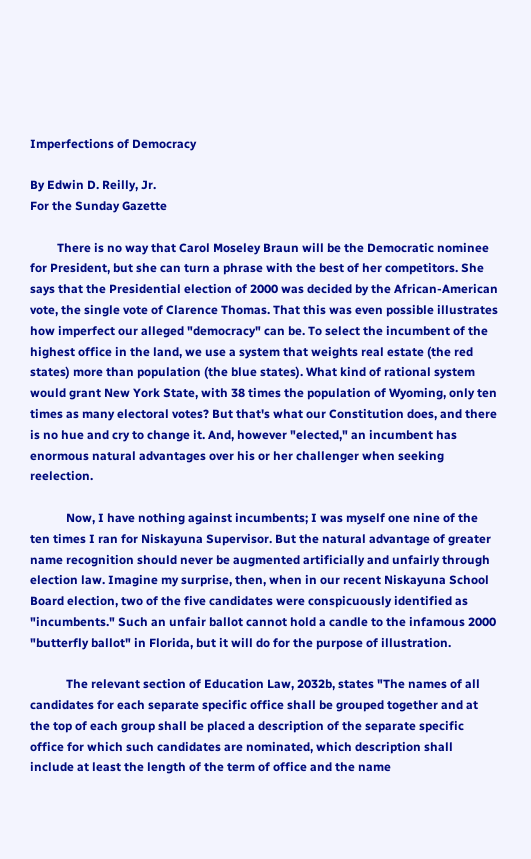Imperfections of Democracy

By Edwin D. Reilly, Jr.
For the Sunday Gazette

         There is no way that Carol Moseley Braun will be the Democratic nominee for President, but she can turn a phrase with the best of her competitors. She says that the Presidential election of 2000 was decided by the African-American vote, the single vote of Clarence Thomas. That this was even possible illustrates how imperfect our alleged "democracy" can be. To select the incumbent of the highest office in the land, we use a system that weights real estate (the red states) more than population (the blue states). What kind of rational system would grant New York State, with 38 times the population of Wyoming, only ten times as many electoral votes? But that's what our Constitution does, and there is no hue and cry to change it. And, however "elected," an incumbent has enormous natural advantages over his or her challenger when seeking reelection.

            Now, I have nothing against incumbents; I was myself one nine of the ten times I ran for Niskayuna Supervisor. But the natural advantage of greater name recognition should never be augmented artificially and unfairly through election law. Imagine my surprise, then, when in our recent Niskayuna School Board election, two of the five candidates were conspicuously identified as "incumbents." Such an unfair ballot cannot hold a candle to the infamous 2000 "butterfly ballot" in Florida, but it will do for the purpose of illustration.

            The relevant section of Education Law, 2032b, states "The names of all candidates for each separate specific office shall be grouped together and at the top of each group shall be placed a description of the separate specific office for which such candidates are nominated, which description shall include at least the length of the term of office and the name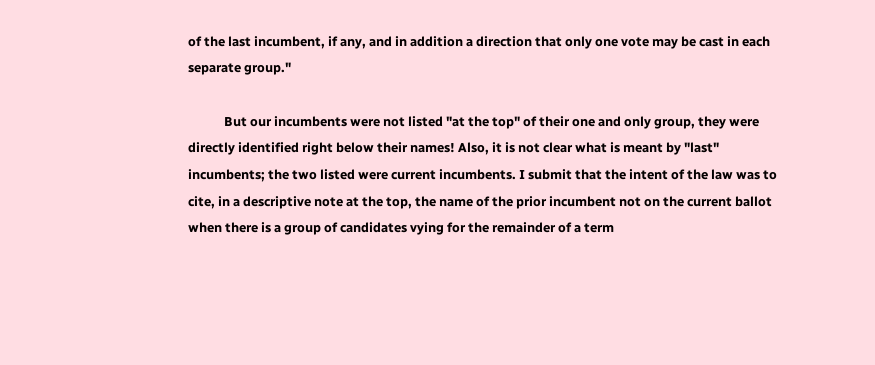of the last incumbent, if any, and in addition a direction that only one vote may be cast in each separate group."

            But our incumbents were not listed "at the top" of their one and only group, they were directly identified right below their names! Also, it is not clear what is meant by "last" incumbents; the two listed were current incumbents. I submit that the intent of the law was to cite, in a descriptive note at the top, the name of the prior incumbent not on the current ballot when there is a group of candidates vying for the remainder of a term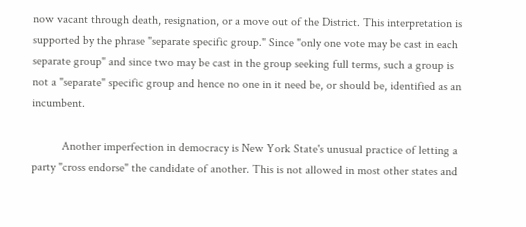now vacant through death, resignation, or a move out of the District. This interpretation is supported by the phrase "separate specific group." Since "only one vote may be cast in each separate group" and since two may be cast in the group seeking full terms, such a group is not a "separate" specific group and hence no one in it need be, or should be, identified as an incumbent.

          Another imperfection in democracy is New York State's unusual practice of letting a party "cross endorse" the candidate of another. This is not allowed in most other states and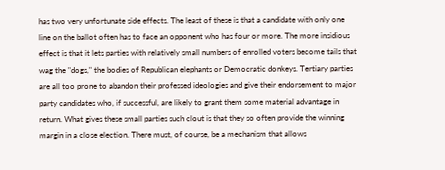has two very unfortunate side effects. The least of these is that a candidate with only one line on the ballot often has to face an opponent who has four or more. The more insidious effect is that it lets parties with relatively small numbers of enrolled voters become tails that wag the "dogs," the bodies of Republican elephants or Democratic donkeys. Tertiary parties are all too prone to abandon their professed ideologies and give their endorsement to major party candidates who, if successful, are likely to grant them some material advantage in return. What gives these small parties such clout is that they so often provide the winning margin in a close election. There must, of course, be a mechanism that allows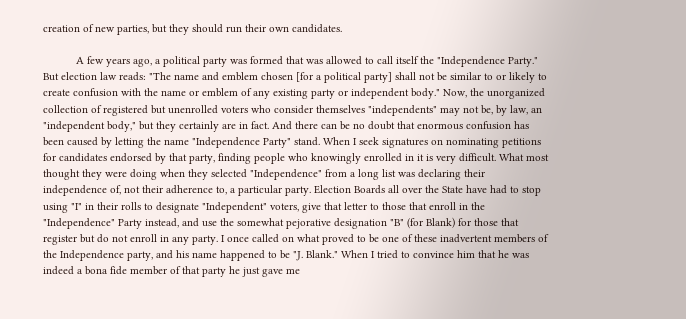creation of new parties, but they should run their own candidates.

           A few years ago, a political party was formed that was allowed to call itself the "Independence Party." But election law reads: "The name and emblem chosen [for a political party] shall not be similar to or likely to create confusion with the name or emblem of any existing party or independent body." Now, the unorganized collection of registered but unenrolled voters who consider themselves "independents" may not be, by law, an "independent body," but they certainly are in fact. And there can be no doubt that enormous confusion has been caused by letting the name "Independence Party" stand. When I seek signatures on nominating petitions for candidates endorsed by that party, finding people who knowingly enrolled in it is very difficult. What most  thought they were doing when they selected "Independence" from a long list was declaring their independence of, not their adherence to, a particular party. Election Boards all over the State have had to stop using "I" in their rolls to designate "Independent" voters, give that letter to those that enroll in the "Independence" Party instead, and use the somewhat pejorative designation "B" (for Blank) for those that register but do not enroll in any party. I once called on what proved to be one of these inadvertent members of the Independence party, and his name happened to be "J. Blank." When I tried to convince him that he was indeed a bona fide member of that party he just gave me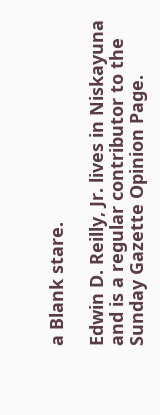a Blank stare.

Edwin D. Reilly, Jr. lives in Niskayuna and is a regular contributor to the Sunday Gazette Opinion Page.